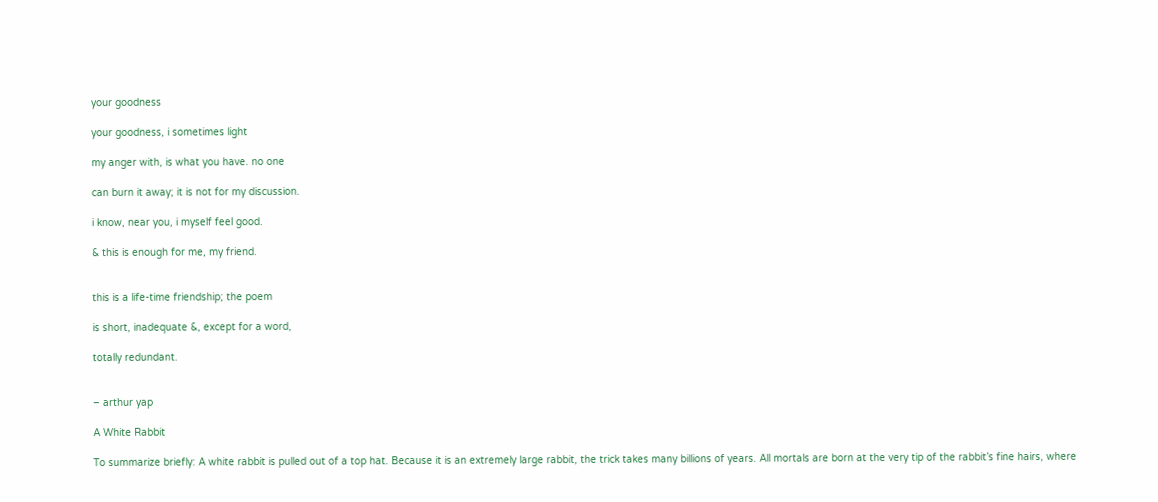your goodness

your goodness, i sometimes light

my anger with, is what you have. no one

can burn it away; it is not for my discussion.

i know, near you, i myself feel good.

& this is enough for me, my friend.


this is a life-time friendship; the poem

is short, inadequate &, except for a word,

totally redundant.


– arthur yap

A White Rabbit

To summarize briefly: A white rabbit is pulled out of a top hat. Because it is an extremely large rabbit, the trick takes many billions of years. All mortals are born at the very tip of the rabbit’s fine hairs, where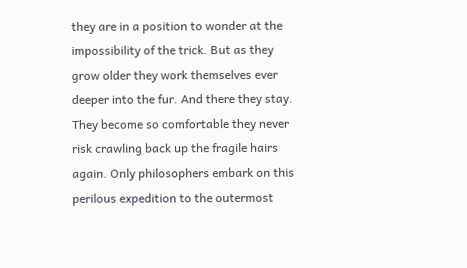they are in a position to wonder at the impossibility of the trick. But as they grow older they work themselves ever deeper into the fur. And there they stay. They become so comfortable they never risk crawling back up the fragile hairs again. Only philosophers embark on this perilous expedition to the outermost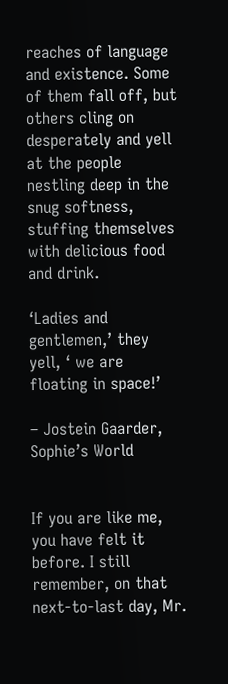reaches of language and existence. Some of them fall off, but others cling on  desperately and yell at the people nestling deep in the snug softness, stuffing themselves with delicious food and drink.

‘Ladies and gentlemen,’ they yell, ‘ we are floating in space!’

– Jostein Gaarder, Sophie’s World


If you are like me, you have felt it before. I still remember, on that next-to-last day, Mr.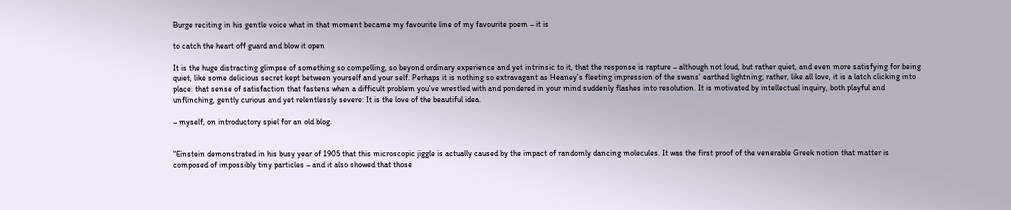Burge reciting in his gentle voice what in that moment became my favourite line of my favourite poem – it is

to catch the heart off guard and blow it open

It is the huge distracting glimpse of something so compelling, so beyond ordinary experience and yet intrinsic to it, that the response is rapture – although not loud, but rather quiet, and even more satisfying for being quiet, like some delicious secret kept between yourself and your self. Perhaps it is nothing so extravagant as Heaney’s fleeting impression of the swans’ earthed lightning; rather, like all love, it is a latch clicking into place: that sense of satisfaction that fastens when a difficult problem you’ve wrestled with and pondered in your mind suddenly flashes into resolution. It is motivated by intellectual inquiry, both playful and unflinching, gently curious and yet relentlessly severe: It is the love of the beautiful idea.

– myself, on introductory spiel for an old blog.


“Einstein demonstrated in his busy year of 1905 that this microscopic jiggle is actually caused by the impact of randomly dancing molecules. It was the first proof of the venerable Greek notion that matter is composed of impossibly tiny particles – and it also showed that those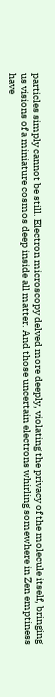particles simply cannot be still. Electron microscopy delved more deeply, violating the privacy of the molecule itself, bringing us visions of a miniature cosmos deep inside all matter. And those uncertain electrons whirling somewhere in Zen emptiness have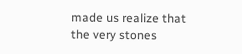made us realize that the very stones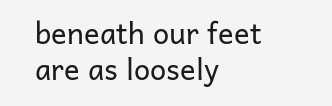beneath our feet are as loosely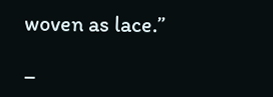woven as lace.”

–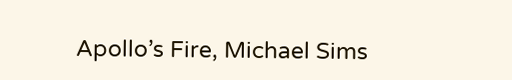Apollo’s Fire, Michael Sims